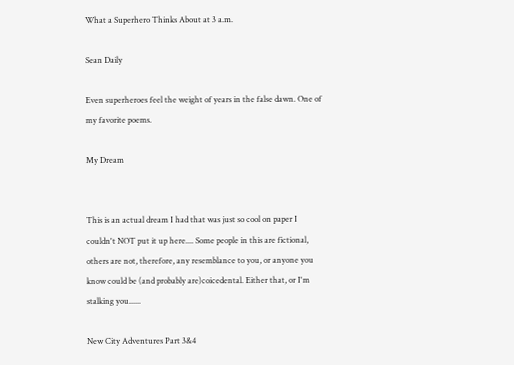What a Superhero Thinks About at 3 a.m.

Sean Daily

Even superheroes feel the weight of years in the false dawn. One of my favorite poems.

My Dream


This is an actual dream I had that was just so cool on paper I couldn't NOT put it up here.... Some people in this are fictional, others are not, therefore, any resemblance to you, or anyone you know could be (and probably are)coicedental. Either that, or I'm stalking you......

New City Adventures Part 3&4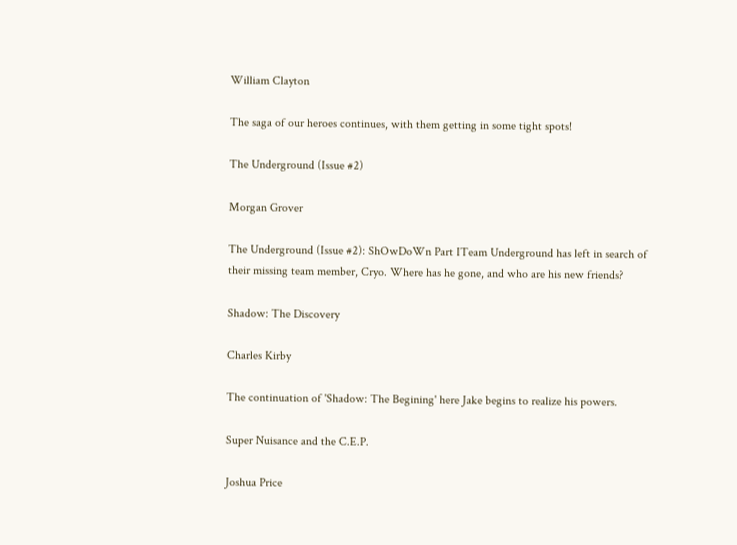William Clayton

The saga of our heroes continues, with them getting in some tight spots!

The Underground (Issue #2)

Morgan Grover

The Underground (Issue #2): ShOwDoWn Part ITeam Underground has left in search of their missing team member, Cryo. Where has he gone, and who are his new friends?

Shadow: The Discovery

Charles Kirby

The continuation of 'Shadow: The Begining' here Jake begins to realize his powers.

Super Nuisance and the C.E.P.

Joshua Price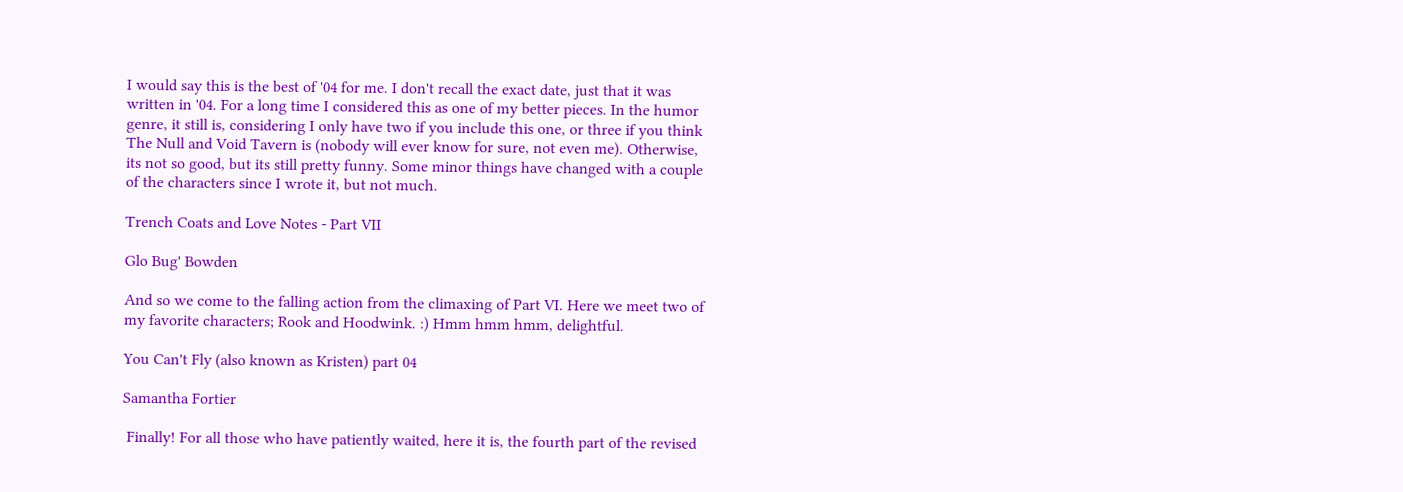I would say this is the best of '04 for me. I don't recall the exact date, just that it was written in '04. For a long time I considered this as one of my better pieces. In the humor genre, it still is, considering I only have two if you include this one, or three if you think The Null and Void Tavern is (nobody will ever know for sure, not even me). Otherwise, its not so good, but its still pretty funny. Some minor things have changed with a couple of the characters since I wrote it, but not much.

Trench Coats and Love Notes - Part VII

Glo Bug' Bowden

And so we come to the falling action from the climaxing of Part VI. Here we meet two of my favorite characters; Rook and Hoodwink. :) Hmm hmm hmm, delightful.

You Can't Fly (also known as Kristen) part 04

Samantha Fortier

 Finally! For all those who have patiently waited, here it is, the fourth part of the revised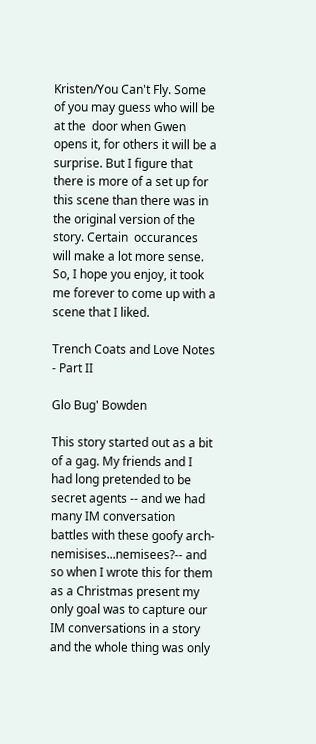Kristen/You Can't Fly. Some of you may guess who will be at the  door when Gwen opens it, for others it will be a surprise. But I figure that there is more of a set up for this scene than there was in the original version of the story. Certain  occurances will make a lot more sense. So, I hope you enjoy, it took me forever to come up with a scene that I liked.

Trench Coats and Love Notes - Part II

Glo Bug' Bowden

This story started out as a bit of a gag. My friends and I had long pretended to be secret agents -- and we had many IM conversation battles with these goofy arch-nemisises...nemisees?-- and so when I wrote this for them as a Christmas present my only goal was to capture our IM conversations in a story and the whole thing was only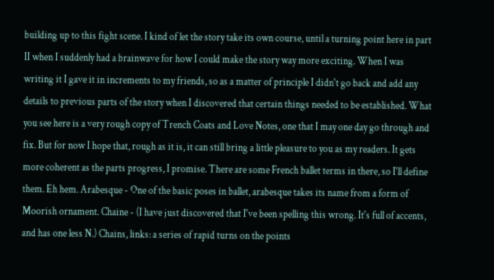building up to this fight scene. I kind of let the story take its own course, until a turning point here in part II when I suddenly had a brainwave for how I could make the story way more exciting. When I was writing it I gave it in increments to my friends, so as a matter of principle I didn't go back and add any details to previous parts of the story when I discovered that certain things needed to be established. What you see here is a very rough copy of Trench Coats and Love Notes, one that I may one day go through and fix. But for now I hope that, rough as it is, it can still bring a little pleasure to you as my readers. It gets more coherent as the parts progress, I promise. There are some French ballet terms in there, so I'll define them. Eh hem. Arabesque - One of the basic poses in ballet, arabesque takes its name from a form of Moorish ornament. Chaine - (I have just discovered that I've been spelling this wrong. It's full of accents, and has one less N.) Chains, links: a series of rapid turns on the points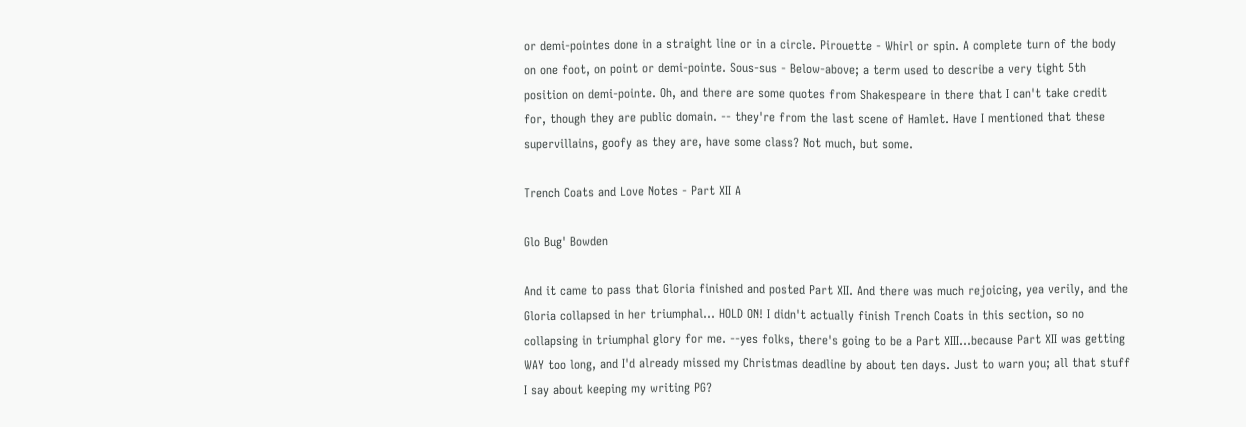or demi-pointes done in a straight line or in a circle. Pirouette - Whirl or spin. A complete turn of the body on one foot, on point or demi-pointe. Sous-sus - Below-above; a term used to describe a very tight 5th position on demi-pointe. Oh, and there are some quotes from Shakespeare in there that I can't take credit for, though they are public domain. -- they're from the last scene of Hamlet. Have I mentioned that these supervillains, goofy as they are, have some class? Not much, but some.

Trench Coats and Love Notes - Part XII A

Glo Bug' Bowden

And it came to pass that Gloria finished and posted Part XII. And there was much rejoicing, yea verily, and the Gloria collapsed in her triumphal... HOLD ON! I didn't actually finish Trench Coats in this section, so no collapsing in triumphal glory for me. --yes folks, there's going to be a Part XIII...because Part XII was getting WAY too long, and I'd already missed my Christmas deadline by about ten days. Just to warn you; all that stuff I say about keeping my writing PG?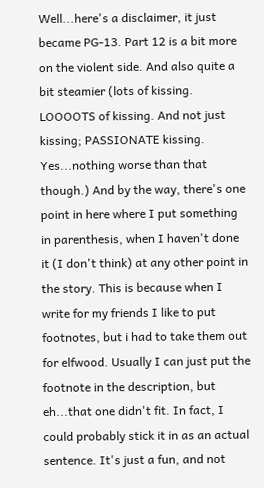Well...here's a disclaimer, it just became PG-13. Part 12 is a bit more on the violent side. And also quite a bit steamier (lots of kissing. LOOOOTS of kissing. And not just kissing; PASSIONATE kissing. Yes...nothing worse than that though.) And by the way, there's one point in here where I put something in parenthesis, when I haven't done it (I don't think) at any other point in the story. This is because when I write for my friends I like to put footnotes, but i had to take them out for elfwood. Usually I can just put the footnote in the description, but eh...that one didn't fit. In fact, I could probably stick it in as an actual sentence. It's just a fun, and not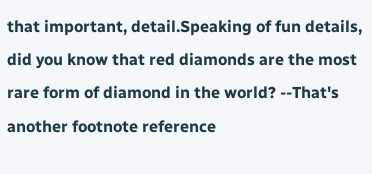that important, detail.Speaking of fun details, did you know that red diamonds are the most rare form of diamond in the world? --That's another footnote reference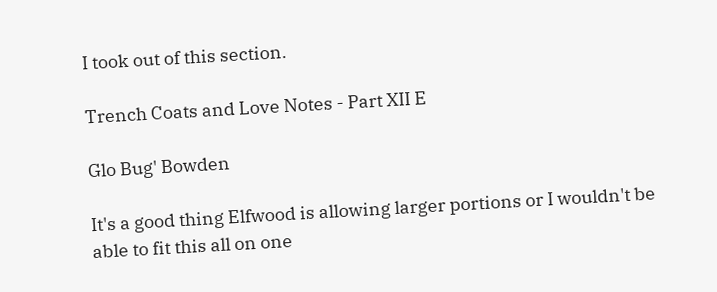I took out of this section.

Trench Coats and Love Notes - Part XII E

Glo Bug' Bowden

It's a good thing Elfwood is allowing larger portions or I wouldn't be able to fit this all on one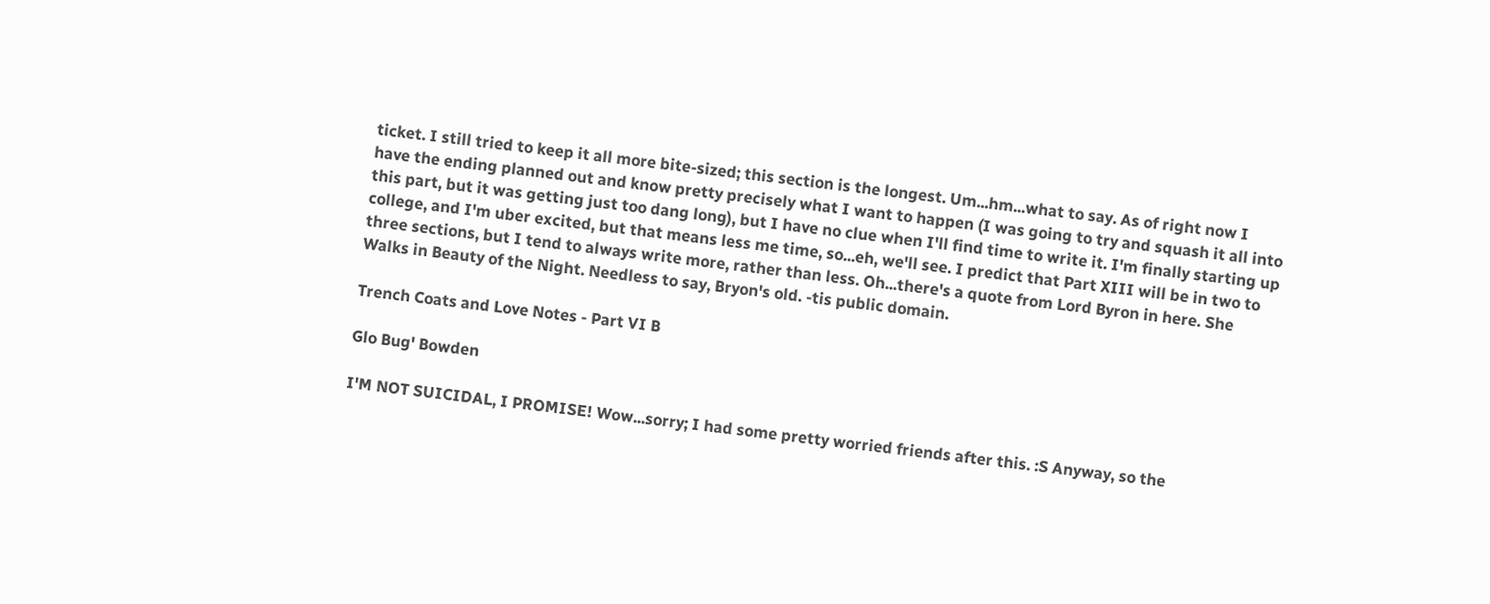ticket. I still tried to keep it all more bite-sized; this section is the longest. Um...hm...what to say. As of right now I have the ending planned out and know pretty precisely what I want to happen (I was going to try and squash it all into this part, but it was getting just too dang long), but I have no clue when I'll find time to write it. I'm finally starting up college, and I'm uber excited, but that means less me time, so...eh, we'll see. I predict that Part XIII will be in two to three sections, but I tend to always write more, rather than less. Oh...there's a quote from Lord Byron in here. She Walks in Beauty of the Night. Needless to say, Bryon's old. -tis public domain.

Trench Coats and Love Notes - Part VI B

Glo Bug' Bowden

I'M NOT SUICIDAL, I PROMISE! Wow...sorry; I had some pretty worried friends after this. :S Anyway, so the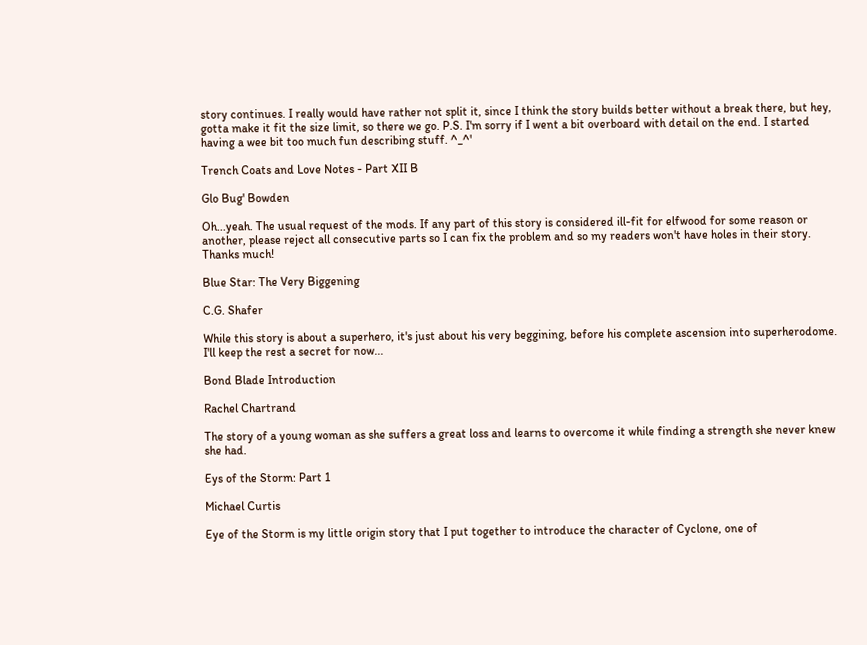story continues. I really would have rather not split it, since I think the story builds better without a break there, but hey, gotta make it fit the size limit, so there we go. P.S. I'm sorry if I went a bit overboard with detail on the end. I started having a wee bit too much fun describing stuff. ^_^'

Trench Coats and Love Notes - Part XII B

Glo Bug' Bowden

Oh...yeah. The usual request of the mods. If any part of this story is considered ill-fit for elfwood for some reason or another, please reject all consecutive parts so I can fix the problem and so my readers won't have holes in their story. Thanks much!

Blue Star: The Very Biggening

C.G. Shafer

While this story is about a superhero, it's just about his very beggining, before his complete ascension into superherodome. I'll keep the rest a secret for now...

Bond Blade Introduction

Rachel Chartrand

The story of a young woman as she suffers a great loss and learns to overcome it while finding a strength she never knew she had.

Eys of the Storm: Part 1

Michael Curtis

Eye of the Storm is my little origin story that I put together to introduce the character of Cyclone, one of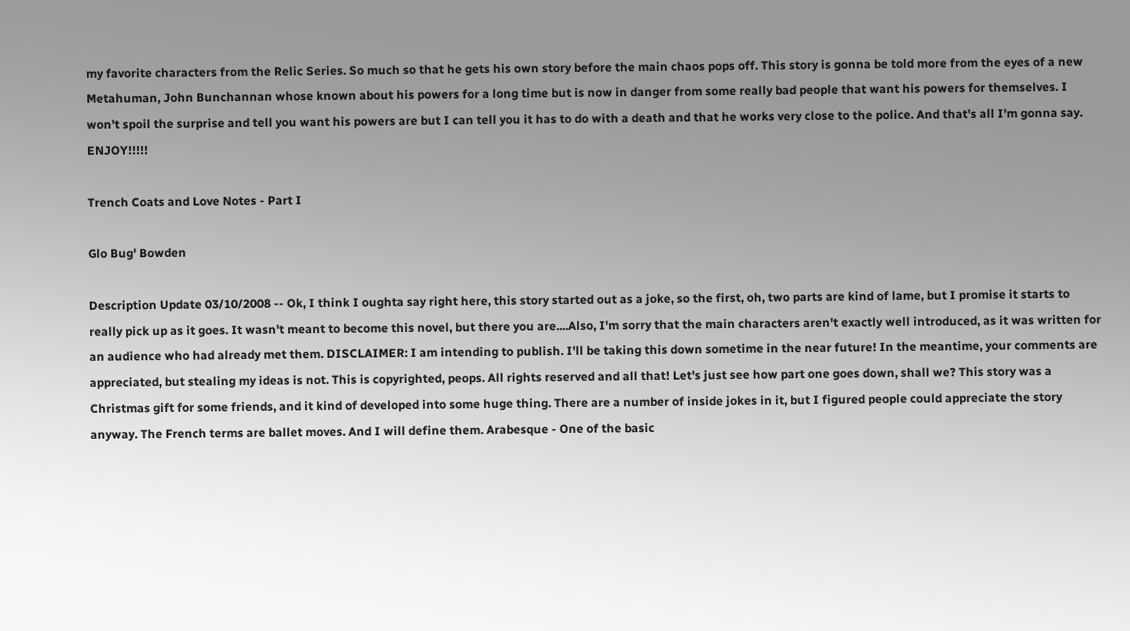my favorite characters from the Relic Series. So much so that he gets his own story before the main chaos pops off. This story is gonna be told more from the eyes of a new Metahuman, John Bunchannan whose known about his powers for a long time but is now in danger from some really bad people that want his powers for themselves. I won't spoil the surprise and tell you want his powers are but I can tell you it has to do with a death and that he works very close to the police. And that's all I'm gonna say. ENJOY!!!!!

Trench Coats and Love Notes - Part I

Glo Bug' Bowden

Description Update 03/10/2008 -- Ok, I think I oughta say right here, this story started out as a joke, so the first, oh, two parts are kind of lame, but I promise it starts to really pick up as it goes. It wasn't meant to become this novel, but there you are....Also, I'm sorry that the main characters aren't exactly well introduced, as it was written for an audience who had already met them. DISCLAIMER: I am intending to publish. I'll be taking this down sometime in the near future! In the meantime, your comments are appreciated, but stealing my ideas is not. This is copyrighted, peops. All rights reserved and all that! Let's just see how part one goes down, shall we? This story was a Christmas gift for some friends, and it kind of developed into some huge thing. There are a number of inside jokes in it, but I figured people could appreciate the story anyway. The French terms are ballet moves. And I will define them. Arabesque - One of the basic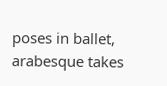poses in ballet, arabesque takes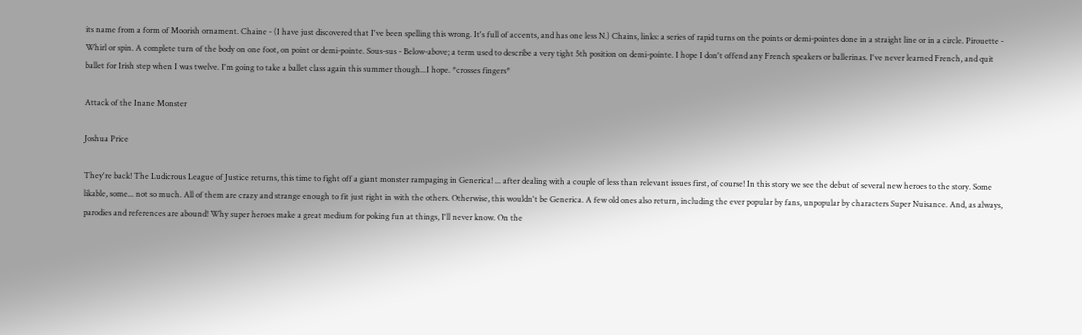its name from a form of Moorish ornament. Chaine - (I have just discovered that I've been spelling this wrong. It's full of accents, and has one less N.) Chains, links: a series of rapid turns on the points or demi-pointes done in a straight line or in a circle. Pirouette - Whirl or spin. A complete turn of the body on one foot, on point or demi-pointe. Sous-sus - Below-above; a term used to describe a very tight 5th position on demi-pointe. I hope I don't offend any French speakers or ballerinas. I've never learned French, and quit ballet for Irish step when I was twelve. I'm going to take a ballet class again this summer though...I hope. *crosses fingers*

Attack of the Inane Monster

Joshua Price

They're back! The Ludicrous League of Justice returns, this time to fight off a giant monster rampaging in Generica! ... after dealing with a couple of less than relevant issues first, of course! In this story we see the debut of several new heroes to the story. Some likable, some... not so much. All of them are crazy and strange enough to fit just right in with the others. Otherwise, this wouldn't be Generica. A few old ones also return, including the ever popular by fans, unpopular by characters Super Nuisance. And, as always, parodies and references are abound! Why super heroes make a great medium for poking fun at things, I'll never know. On the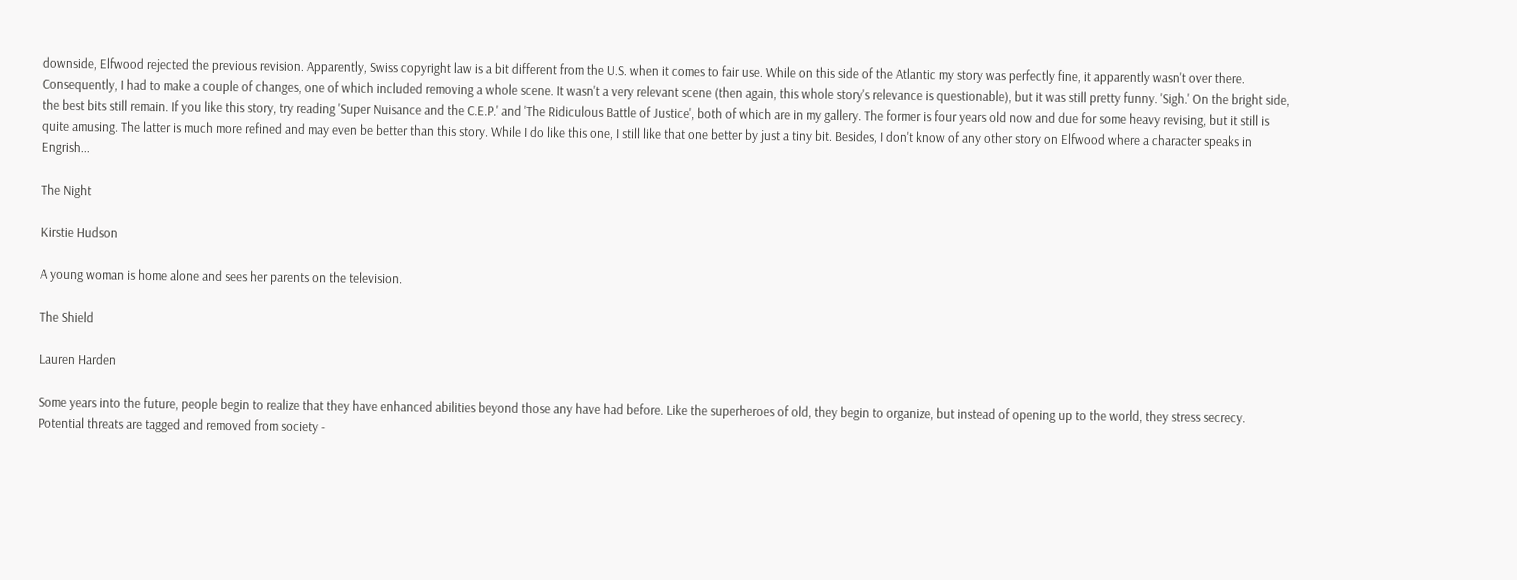downside, Elfwood rejected the previous revision. Apparently, Swiss copyright law is a bit different from the U.S. when it comes to fair use. While on this side of the Atlantic my story was perfectly fine, it apparently wasn't over there. Consequently, I had to make a couple of changes, one of which included removing a whole scene. It wasn't a very relevant scene (then again, this whole story's relevance is questionable), but it was still pretty funny. 'Sigh.' On the bright side, the best bits still remain. If you like this story, try reading 'Super Nuisance and the C.E.P.' and 'The Ridiculous Battle of Justice', both of which are in my gallery. The former is four years old now and due for some heavy revising, but it still is quite amusing. The latter is much more refined and may even be better than this story. While I do like this one, I still like that one better by just a tiny bit. Besides, I don't know of any other story on Elfwood where a character speaks in Engrish...

The Night

Kirstie Hudson

A young woman is home alone and sees her parents on the television.

The Shield

Lauren Harden

Some years into the future, people begin to realize that they have enhanced abilities beyond those any have had before. Like the superheroes of old, they begin to organize, but instead of opening up to the world, they stress secrecy. Potential threats are tagged and removed from society -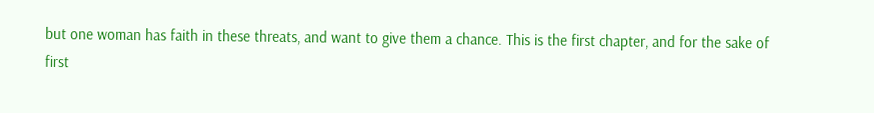but one woman has faith in these threats, and want to give them a chance. This is the first chapter, and for the sake of first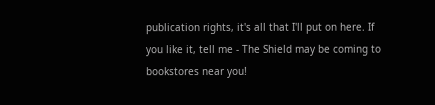publication rights, it's all that I'll put on here. If you like it, tell me - The Shield may be coming to bookstores near you!